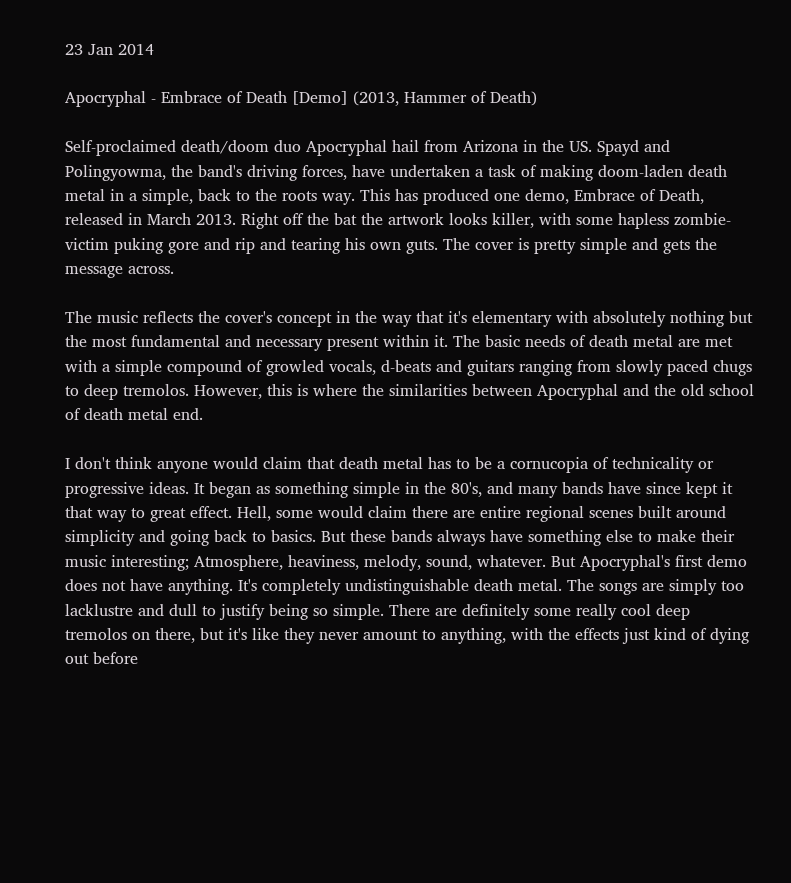23 Jan 2014

Apocryphal - Embrace of Death [Demo] (2013, Hammer of Death)

Self-proclaimed death/doom duo Apocryphal hail from Arizona in the US. Spayd and Polingyowma, the band's driving forces, have undertaken a task of making doom-laden death metal in a simple, back to the roots way. This has produced one demo, Embrace of Death, released in March 2013. Right off the bat the artwork looks killer, with some hapless zombie-victim puking gore and rip and tearing his own guts. The cover is pretty simple and gets the message across.

The music reflects the cover's concept in the way that it's elementary with absolutely nothing but the most fundamental and necessary present within it. The basic needs of death metal are met with a simple compound of growled vocals, d-beats and guitars ranging from slowly paced chugs to deep tremolos. However, this is where the similarities between Apocryphal and the old school of death metal end.

I don't think anyone would claim that death metal has to be a cornucopia of technicality or progressive ideas. It began as something simple in the 80's, and many bands have since kept it that way to great effect. Hell, some would claim there are entire regional scenes built around simplicity and going back to basics. But these bands always have something else to make their music interesting; Atmosphere, heaviness, melody, sound, whatever. But Apocryphal's first demo does not have anything. It's completely undistinguishable death metal. The songs are simply too lacklustre and dull to justify being so simple. There are definitely some really cool deep tremolos on there, but it's like they never amount to anything, with the effects just kind of dying out before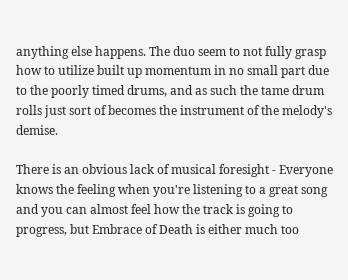anything else happens. The duo seem to not fully grasp how to utilize built up momentum in no small part due to the poorly timed drums, and as such the tame drum rolls just sort of becomes the instrument of the melody's demise.

There is an obvious lack of musical foresight - Everyone knows the feeling when you're listening to a great song and you can almost feel how the track is going to progress, but Embrace of Death is either much too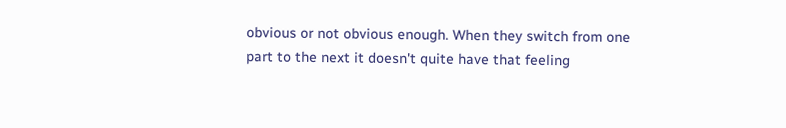obvious or not obvious enough. When they switch from one part to the next it doesn't quite have that feeling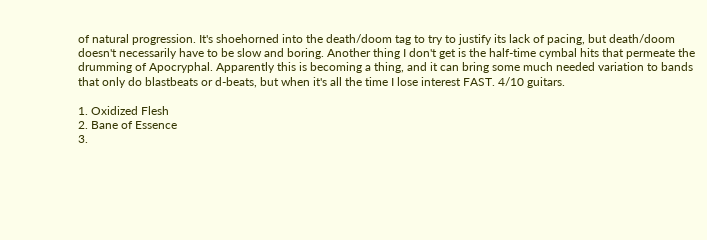of natural progression. It's shoehorned into the death/doom tag to try to justify its lack of pacing, but death/doom doesn't necessarily have to be slow and boring. Another thing I don't get is the half-time cymbal hits that permeate the drumming of Apocryphal. Apparently this is becoming a thing, and it can bring some much needed variation to bands that only do blastbeats or d-beats, but when it's all the time I lose interest FAST. 4/10 guitars.

1. Oxidized Flesh
2. Bane of Essence
3.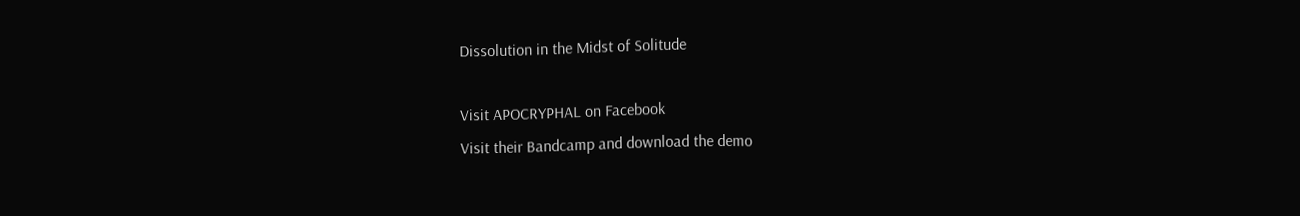Dissolution in the Midst of Solitude

Visit APOCRYPHAL on Facebook
Visit their Bandcamp and download the demo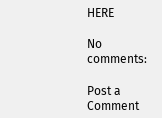HERE

No comments:

Post a Comment